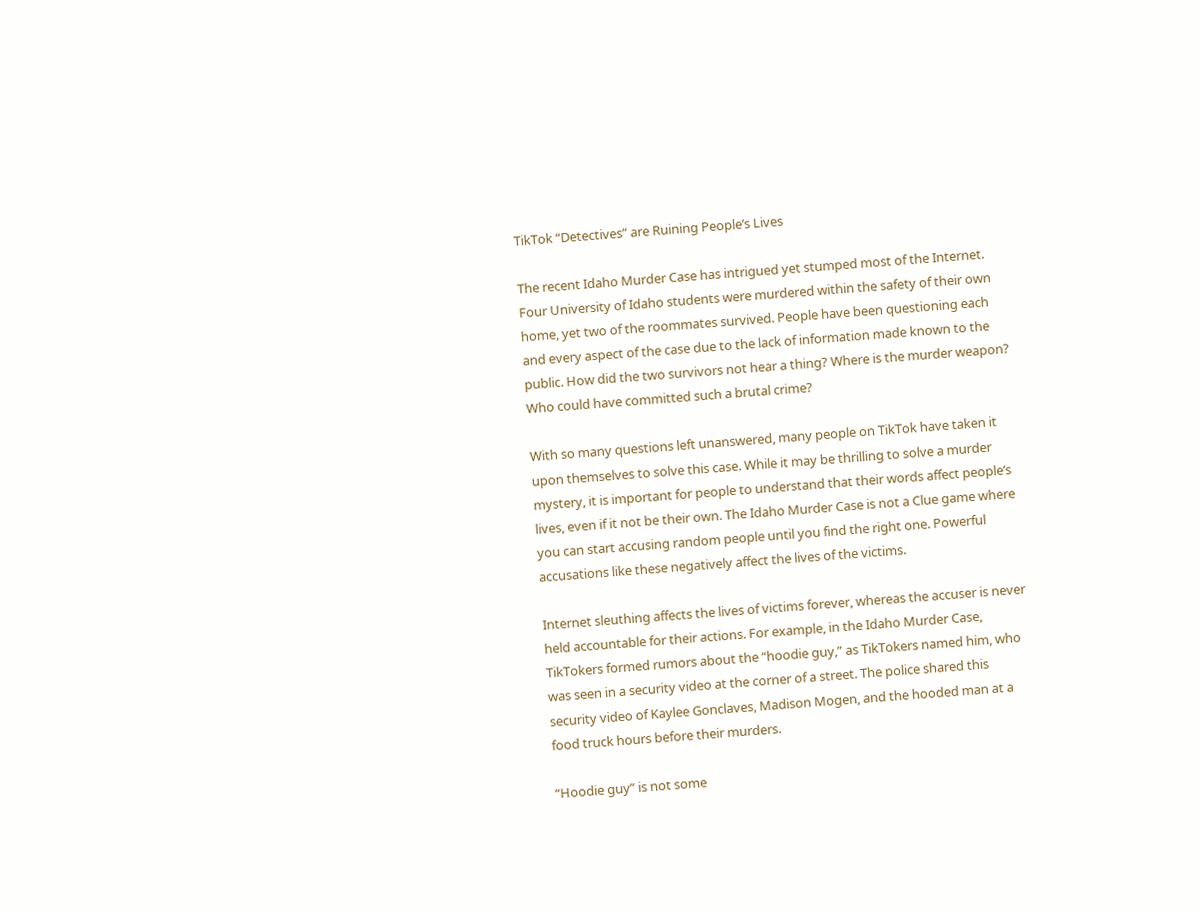TikTok “Detectives” are Ruining People’s Lives

The recent Idaho Murder Case has intrigued yet stumped most of the Internet. Four University of Idaho students were murdered within the safety of their own home, yet two of the roommates survived. People have been questioning each and every aspect of the case due to the lack of information made known to the public. How did the two survivors not hear a thing? Where is the murder weapon? Who could have committed such a brutal crime?

With so many questions left unanswered, many people on TikTok have taken it upon themselves to solve this case. While it may be thrilling to solve a murder mystery, it is important for people to understand that their words affect people’s lives, even if it not be their own. The Idaho Murder Case is not a Clue game where you can start accusing random people until you find the right one. Powerful accusations like these negatively affect the lives of the victims.

Internet sleuthing affects the lives of victims forever, whereas the accuser is never held accountable for their actions. For example, in the Idaho Murder Case, TikTokers formed rumors about the “hoodie guy,” as TikTokers named him, who was seen in a security video at the corner of a street. The police shared this security video of Kaylee Gonclaves, Madison Mogen, and the hooded man at a food truck hours before their murders.

“Hoodie guy” is not some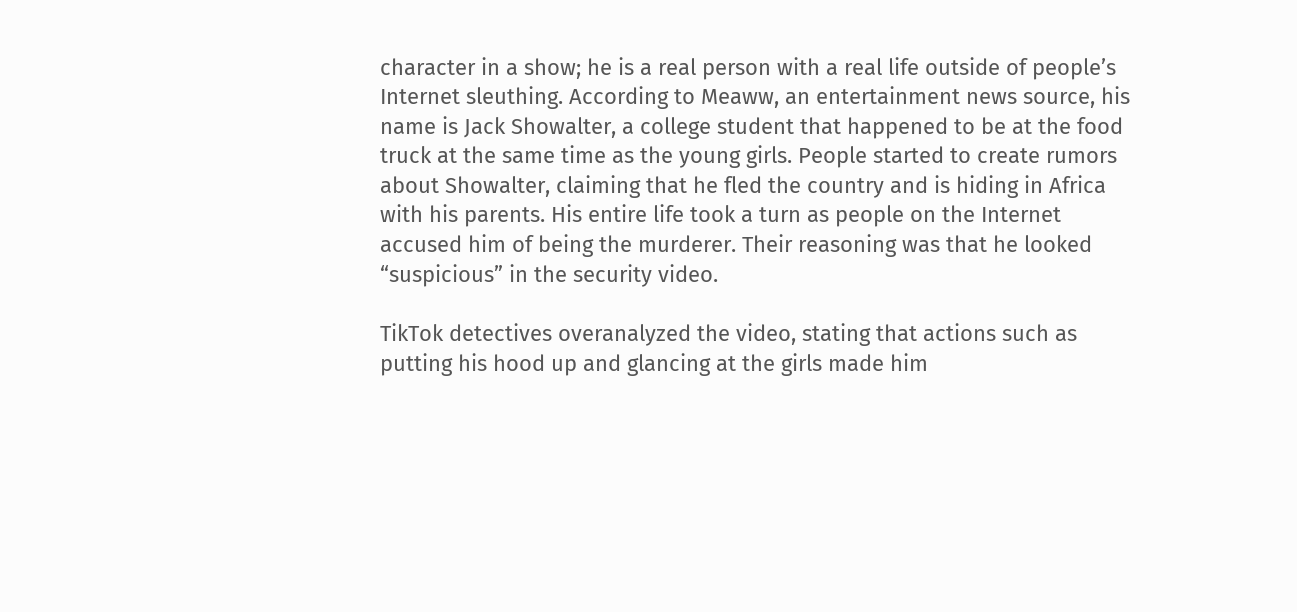character in a show; he is a real person with a real life outside of people’s Internet sleuthing. According to Meaww, an entertainment news source, his name is Jack Showalter, a college student that happened to be at the food truck at the same time as the young girls. People started to create rumors about Showalter, claiming that he fled the country and is hiding in Africa with his parents. His entire life took a turn as people on the Internet accused him of being the murderer. Their reasoning was that he looked “suspicious” in the security video.

TikTok detectives overanalyzed the video, stating that actions such as putting his hood up and glancing at the girls made him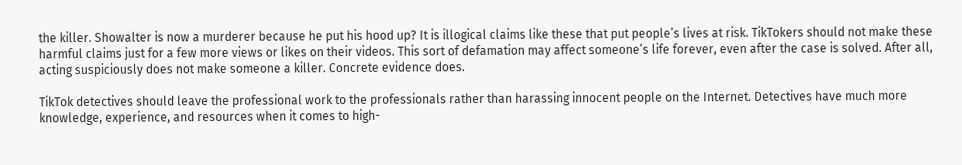the killer. Showalter is now a murderer because he put his hood up? It is illogical claims like these that put people’s lives at risk. TikTokers should not make these harmful claims just for a few more views or likes on their videos. This sort of defamation may affect someone’s life forever, even after the case is solved. After all, acting suspiciously does not make someone a killer. Concrete evidence does.

TikTok detectives should leave the professional work to the professionals rather than harassing innocent people on the Internet. Detectives have much more knowledge, experience, and resources when it comes to high-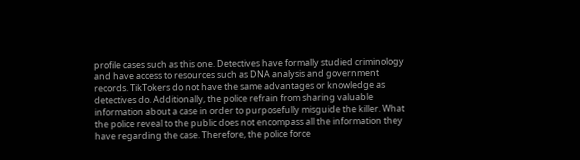profile cases such as this one. Detectives have formally studied criminology and have access to resources such as DNA analysis and government records. TikTokers do not have the same advantages or knowledge as detectives do. Additionally, the police refrain from sharing valuable information about a case in order to purposefully misguide the killer. What the police reveal to the public does not encompass all the information they have regarding the case. Therefore, the police force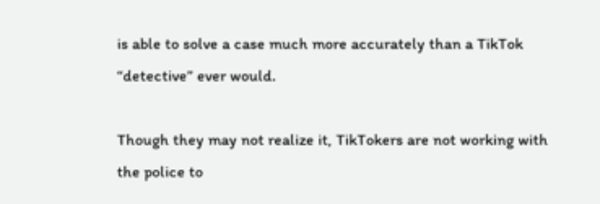is able to solve a case much more accurately than a TikTok “detective” ever would.

Though they may not realize it, TikTokers are not working with the police to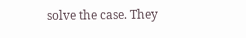solve the case. They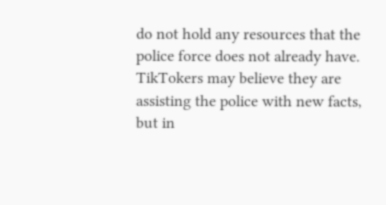do not hold any resources that the police force does not already have. TikTokers may believe they are assisting the police with new facts, but in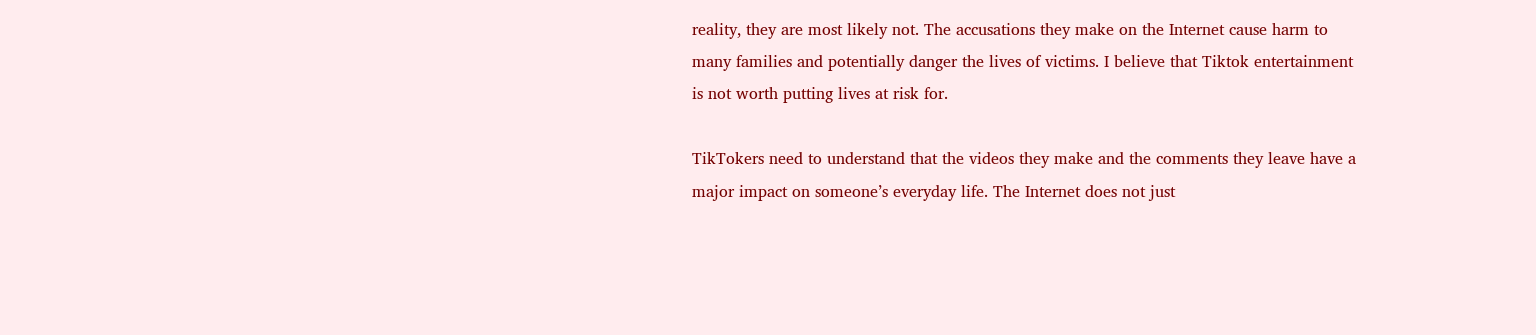reality, they are most likely not. The accusations they make on the Internet cause harm to many families and potentially danger the lives of victims. I believe that Tiktok entertainment is not worth putting lives at risk for.

TikTokers need to understand that the videos they make and the comments they leave have a major impact on someone’s everyday life. The Internet does not just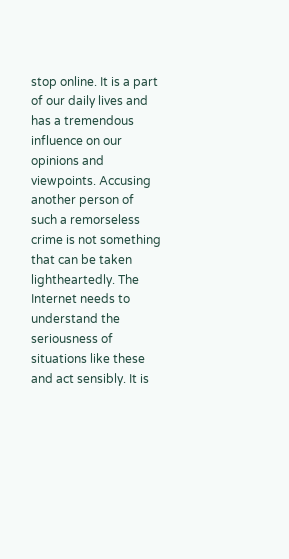stop online. It is a part of our daily lives and has a tremendous influence on our opinions and viewpoints. Accusing another person of such a remorseless crime is not something that can be taken lightheartedly. The Internet needs to understand the seriousness of situations like these and act sensibly. It is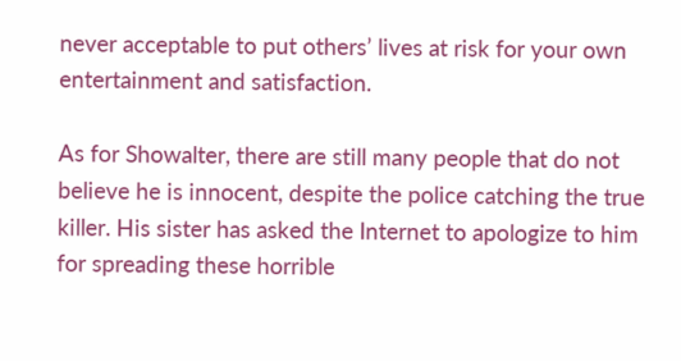never acceptable to put others’ lives at risk for your own entertainment and satisfaction.

As for Showalter, there are still many people that do not believe he is innocent, despite the police catching the true killer. His sister has asked the Internet to apologize to him for spreading these horrible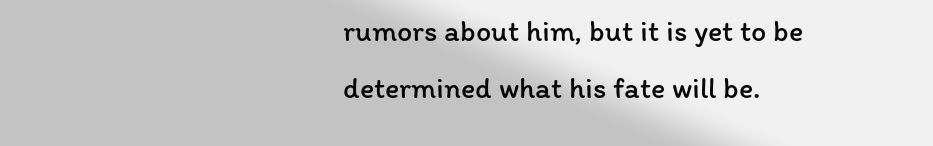rumors about him, but it is yet to be determined what his fate will be.